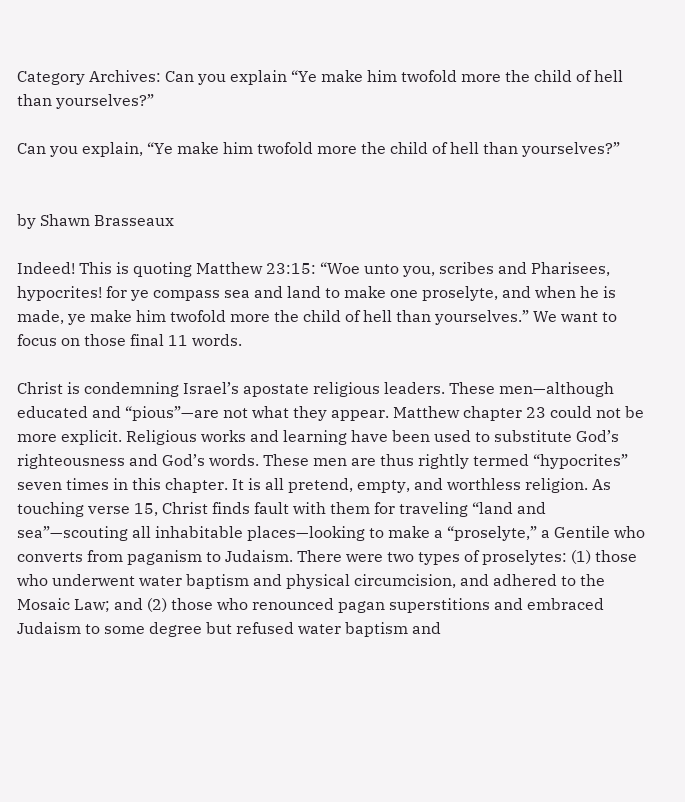Category Archives: Can you explain “Ye make him twofold more the child of hell than yourselves?”

Can you explain, “Ye make him twofold more the child of hell than yourselves?”


by Shawn Brasseaux

Indeed! This is quoting Matthew 23:15: “Woe unto you, scribes and Pharisees, hypocrites! for ye compass sea and land to make one proselyte, and when he is made, ye make him twofold more the child of hell than yourselves.” We want to focus on those final 11 words.

Christ is condemning Israel’s apostate religious leaders. These men—although educated and “pious”—are not what they appear. Matthew chapter 23 could not be more explicit. Religious works and learning have been used to substitute God’s righteousness and God’s words. These men are thus rightly termed “hypocrites” seven times in this chapter. It is all pretend, empty, and worthless religion. As touching verse 15, Christ finds fault with them for traveling “land and sea”—scouting all inhabitable places—looking to make a “proselyte,” a Gentile who converts from paganism to Judaism. There were two types of proselytes: (1) those who underwent water baptism and physical circumcision, and adhered to the Mosaic Law; and (2) those who renounced pagan superstitions and embraced Judaism to some degree but refused water baptism and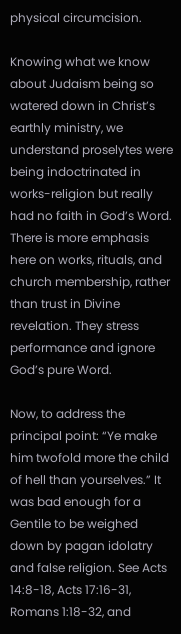physical circumcision.

Knowing what we know about Judaism being so watered down in Christ’s earthly ministry, we understand proselytes were being indoctrinated in works-religion but really had no faith in God’s Word. There is more emphasis here on works, rituals, and church membership, rather than trust in Divine revelation. They stress performance and ignore God’s pure Word.

Now, to address the principal point: “Ye make him twofold more the child of hell than yourselves.” It was bad enough for a Gentile to be weighed down by pagan idolatry and false religion. See Acts 14:8-18, Acts 17:16-31, Romans 1:18-32, and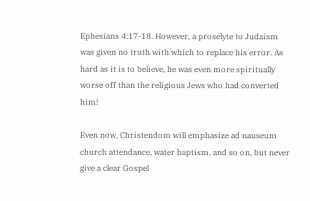Ephesians 4:17-18. However, a proselyte to Judaism was given no truth with which to replace his error. As hard as it is to believe, he was even more spiritually worse off than the religious Jews who had converted him!

Even now, Christendom will emphasize ad nauseum church attendance, water baptism, and so on, but never give a clear Gospel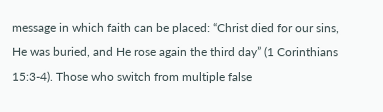message in which faith can be placed: “Christ died for our sins, He was buried, and He rose again the third day” (1 Corinthians 15:3-4). Those who switch from multiple false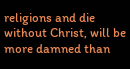religions and die without Christ, will be more damned than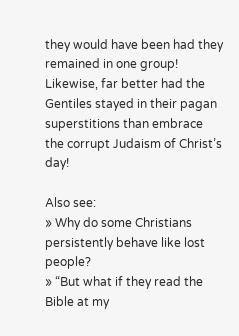they would have been had they remained in one group! Likewise, far better had the Gentiles stayed in their pagan superstitions than embrace the corrupt Judaism of Christ’s day!

Also see:
» Why do some Christians persistently behave like lost people?
» “But what if they read the Bible at my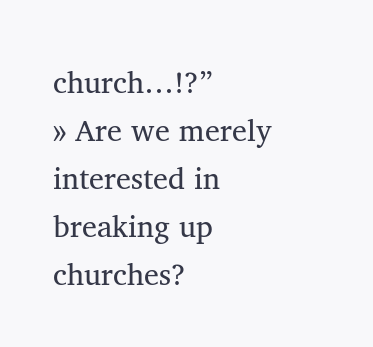church…!?”
» Are we merely interested in breaking up churches?